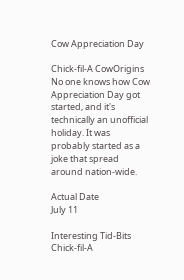Cow Appreciation Day

Chick-fil-A CowOrigins
No one knows how Cow Appreciation Day got started, and it's technically an unofficial holiday. It was probably started as a joke that spread around nation-wide.

Actual Date
July 11

Interesting Tid-Bits
Chick-fil-A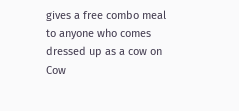gives a free combo meal to anyone who comes dressed up as a cow on Cow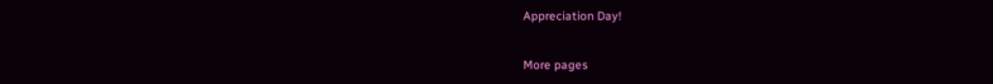Appreciation Day!


More pages